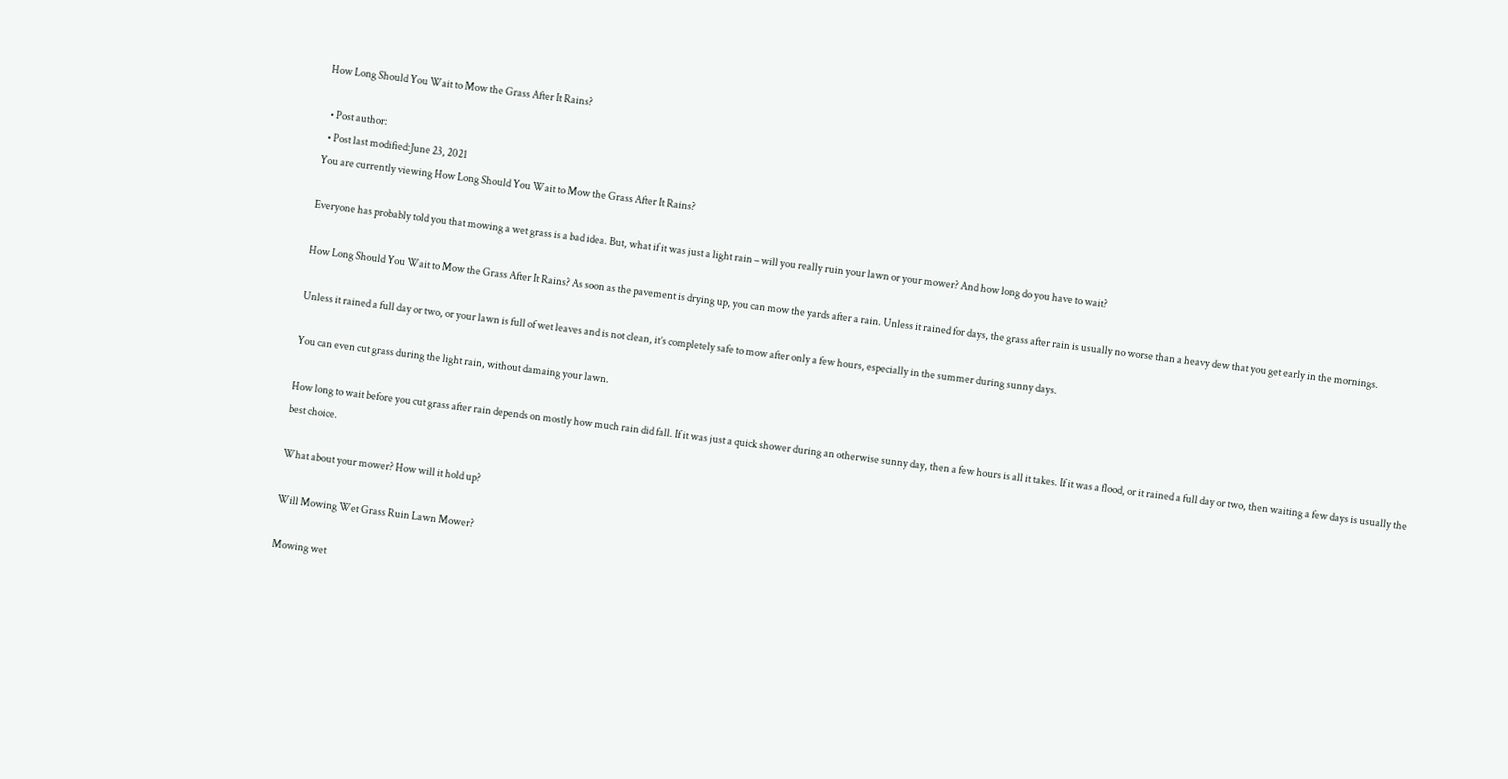How Long Should You Wait to Mow the Grass After It Rains?

  • Post author:
  • Post last modified:June 23, 2021
You are currently viewing How Long Should You Wait to Mow the Grass After It Rains?

Everyone has probably told you that mowing a wet grass is a bad idea. But, what if it was just a light rain – will you really ruin your lawn or your mower? And how long do you have to wait?

How Long Should You Wait to Mow the Grass After It Rains? As soon as the pavement is drying up, you can mow the yards after a rain. Unless it rained for days, the grass after rain is usually no worse than a heavy dew that you get early in the mornings.

Unless it rained a full day or two, or your lawn is full of wet leaves and is not clean, it’s completely safe to mow after only a few hours, especially in the summer during sunny days.

You can even cut grass during the light rain, without damaing your lawn.

How long to wait before you cut grass after rain depends on mostly how much rain did fall. If it was just a quick shower during an otherwise sunny day, then a few hours is all it takes. If it was a flood, or it rained a full day or two, then waiting a few days is usually the best choice.

What about your mower? How will it hold up?

Will Mowing Wet Grass Ruin Lawn Mower?

Mowing wet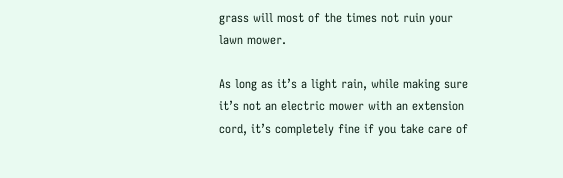grass will most of the times not ruin your lawn mower.

As long as it’s a light rain, while making sure it’s not an electric mower with an extension cord, it’s completely fine if you take care of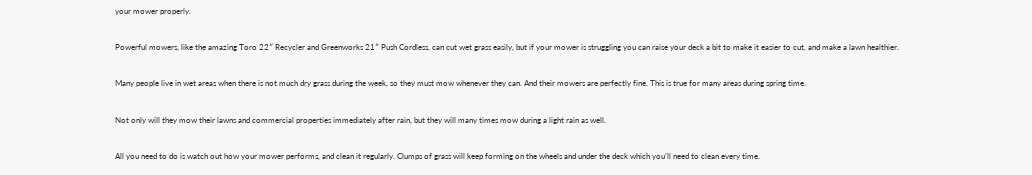your mower properly.

Powerful mowers, like the amazing Toro 22″ Recycler and Greenworks 21″ Push Cordless, can cut wet grass easily, but if your mower is struggling you can raise your deck a bit to make it easier to cut, and make a lawn healthier.

Many people live in wet areas when there is not much dry grass during the week, so they must mow whenever they can. And their mowers are perfectly fine. This is true for many areas during spring time.

Not only will they mow their lawns and commercial properties immediately after rain, but they will many times mow during a light rain as well.

All you need to do is watch out how your mower performs, and clean it regularly. Clumps of grass will keep forming on the wheels and under the deck which you’ll need to clean every time.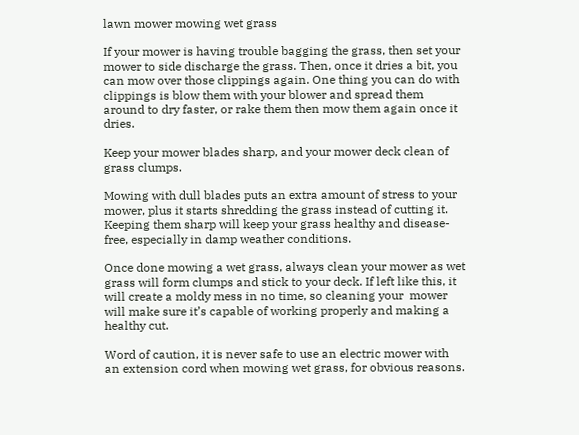lawn mower mowing wet grass

If your mower is having trouble bagging the grass, then set your mower to side discharge the grass. Then, once it dries a bit, you can mow over those clippings again. One thing you can do with clippings is blow them with your blower and spread them around to dry faster, or rake them then mow them again once it dries.

Keep your mower blades sharp, and your mower deck clean of grass clumps.

Mowing with dull blades puts an extra amount of stress to your mower, plus it starts shredding the grass instead of cutting it. Keeping them sharp will keep your grass healthy and disease-free, especially in damp weather conditions.

Once done mowing a wet grass, always clean your mower as wet grass will form clumps and stick to your deck. If left like this, it will create a moldy mess in no time, so cleaning your  mower will make sure it’s capable of working properly and making a healthy cut.

Word of caution, it is never safe to use an electric mower with an extension cord when mowing wet grass, for obvious reasons.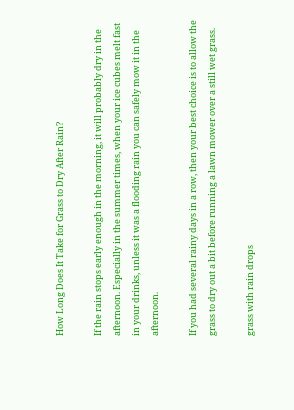How Long Does It Take for Grass to Dry After Rain?

If the rain stops early enough in the morning, it will probably dry in the afternoon. Especially in the summer times, when your ice cubes melt fast in your drinks, unless it was a flooding rain you can safely mow it in the afternoon.

If you had several rainy days in a row, then your best choice is to allow the grass to dry out a bit before running a lawn mower over a still wet grass.

grass with rain drops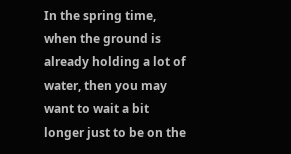In the spring time, when the ground is already holding a lot of water, then you may want to wait a bit longer just to be on the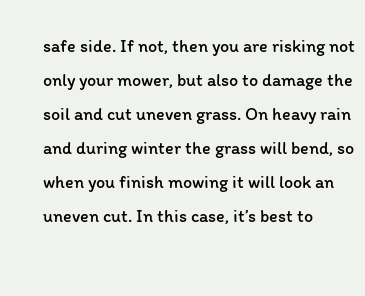safe side. If not, then you are risking not only your mower, but also to damage the soil and cut uneven grass. On heavy rain and during winter the grass will bend, so when you finish mowing it will look an uneven cut. In this case, it’s best to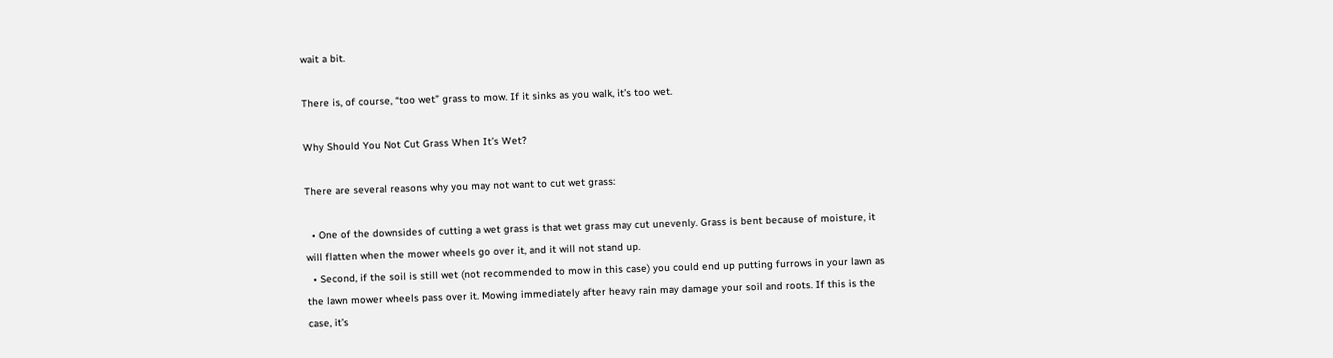wait a bit.

There is, of course, “too wet” grass to mow. If it sinks as you walk, it’s too wet.

Why Should You Not Cut Grass When It’s Wet?

There are several reasons why you may not want to cut wet grass:

  • One of the downsides of cutting a wet grass is that wet grass may cut unevenly. Grass is bent because of moisture, it will flatten when the mower wheels go over it, and it will not stand up.
  • Second, if the soil is still wet (not recommended to mow in this case) you could end up putting furrows in your lawn as the lawn mower wheels pass over it. Mowing immediately after heavy rain may damage your soil and roots. If this is the case, it’s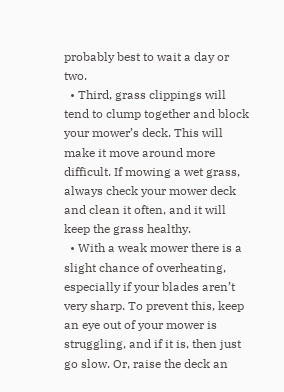probably best to wait a day or two.
  • Third, grass clippings will tend to clump together and block your mower’s deck. This will make it move around more difficult. If mowing a wet grass, always check your mower deck and clean it often, and it will keep the grass healthy.
  • With a weak mower there is a slight chance of overheating, especially if your blades aren’t very sharp. To prevent this, keep an eye out of your mower is struggling, and if it is, then just go slow. Or, raise the deck an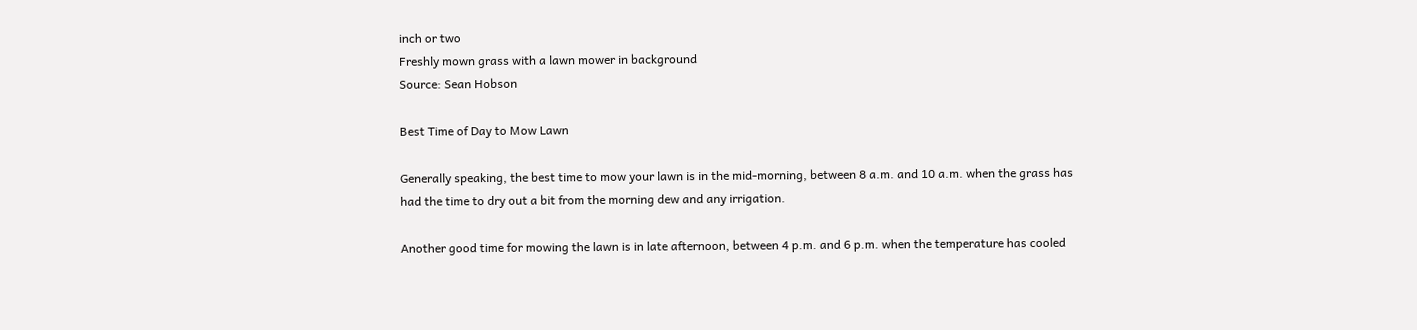inch or two
Freshly mown grass with a lawn mower in background
Source: Sean Hobson

Best Time of Day to Mow Lawn

Generally speaking, the best time to mow your lawn is in the mid-morning, between 8 a.m. and 10 a.m. when the grass has had the time to dry out a bit from the morning dew and any irrigation.

Another good time for mowing the lawn is in late afternoon, between 4 p.m. and 6 p.m. when the temperature has cooled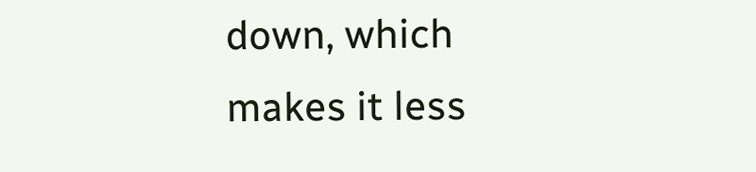down, which makes it less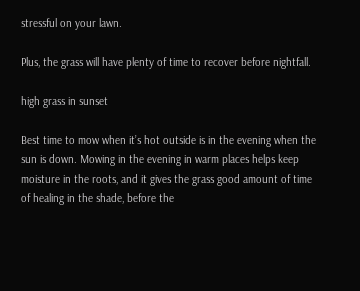stressful on your lawn.

Plus, the grass will have plenty of time to recover before nightfall.

high grass in sunset

Best time to mow when it’s hot outside is in the evening when the sun is down. Mowing in the evening in warm places helps keep moisture in the roots, and it gives the grass good amount of time of healing in the shade, before the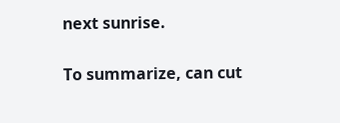next sunrise.

To summarize, can cut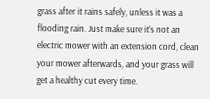grass after it rains safely, unless it was a flooding rain. Just make sure it’s not an electric mower with an extension cord, clean your mower afterwards, and your grass will get a healthy cut every time.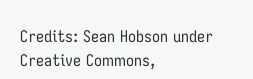Credits: Sean Hobson under Creative Commons,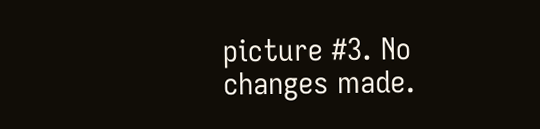picture #3. No changes made.